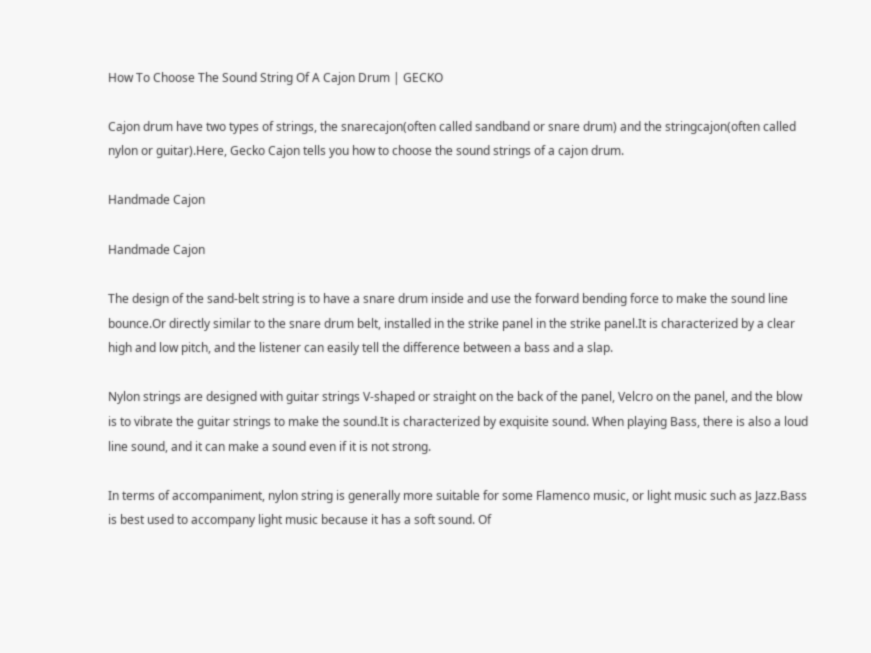How To Choose The Sound String Of A Cajon Drum | GECKO

Cajon drum have two types of strings, the snarecajon(often called sandband or snare drum) and the stringcajon(often called nylon or guitar).Here, Gecko Cajon tells you how to choose the sound strings of a cajon drum.

Handmade Cajon

Handmade Cajon

The design of the sand-belt string is to have a snare drum inside and use the forward bending force to make the sound line bounce.Or directly similar to the snare drum belt, installed in the strike panel in the strike panel.It is characterized by a clear high and low pitch, and the listener can easily tell the difference between a bass and a slap.

Nylon strings are designed with guitar strings V-shaped or straight on the back of the panel, Velcro on the panel, and the blow is to vibrate the guitar strings to make the sound.It is characterized by exquisite sound. When playing Bass, there is also a loud line sound, and it can make a sound even if it is not strong.

In terms of accompaniment, nylon string is generally more suitable for some Flamenco music, or light music such as Jazz.Bass is best used to accompany light music because it has a soft sound. Of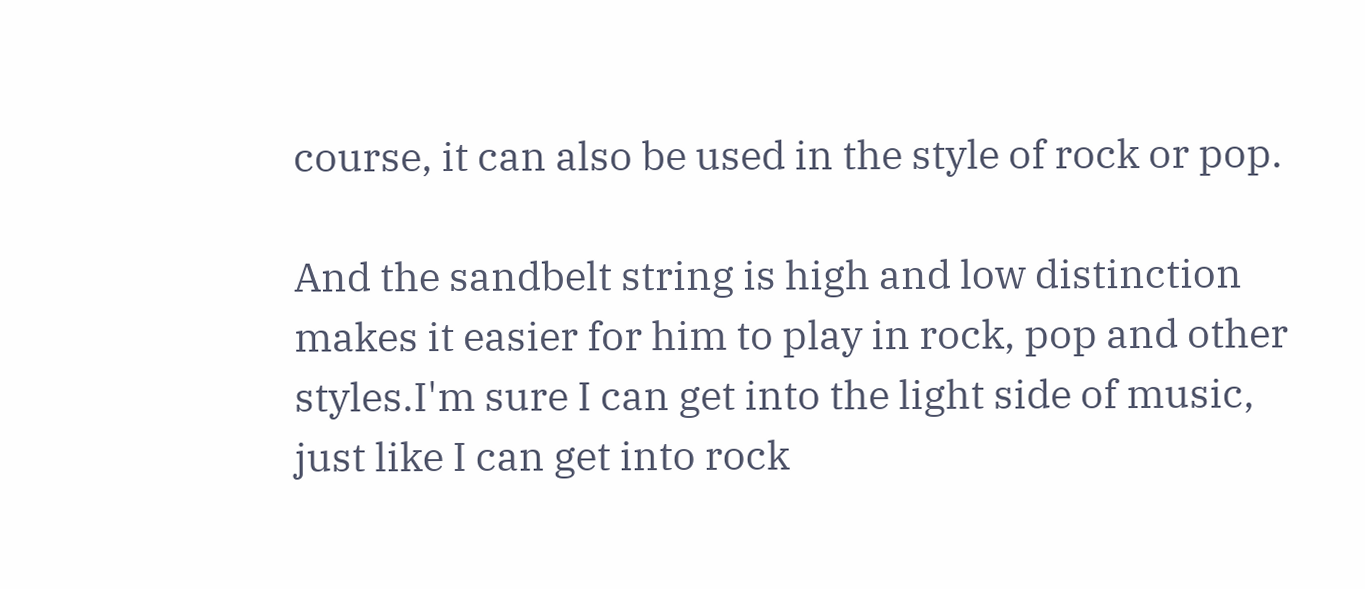course, it can also be used in the style of rock or pop.

And the sandbelt string is high and low distinction makes it easier for him to play in rock, pop and other styles.I'm sure I can get into the light side of music, just like I can get into rock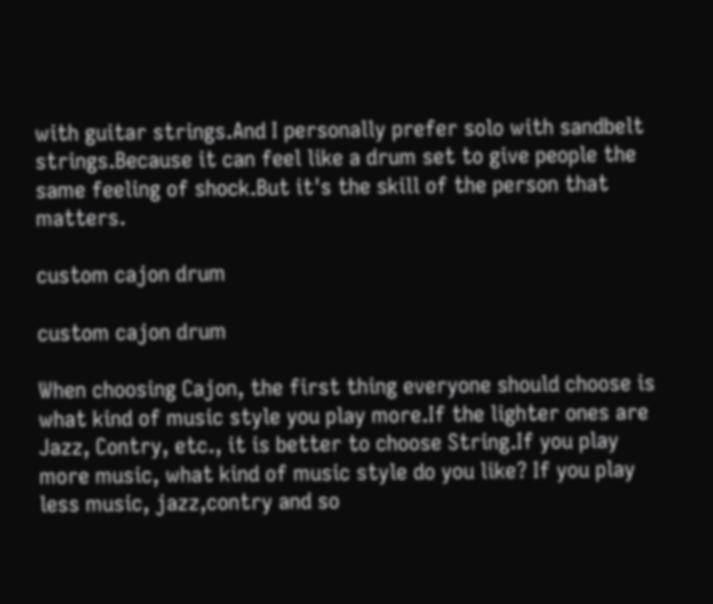with guitar strings.And I personally prefer solo with sandbelt strings.Because it can feel like a drum set to give people the same feeling of shock.But it's the skill of the person that matters.

custom cajon drum

custom cajon drum

When choosing Cajon, the first thing everyone should choose is what kind of music style you play more.If the lighter ones are Jazz, Contry, etc., it is better to choose String.If you play more music, what kind of music style do you like? If you play less music, jazz,contry and so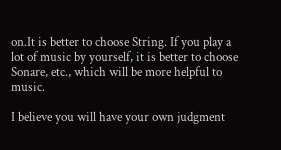on.It is better to choose String. If you play a lot of music by yourself, it is better to choose Sonare, etc., which will be more helpful to music.

I believe you will have your own judgment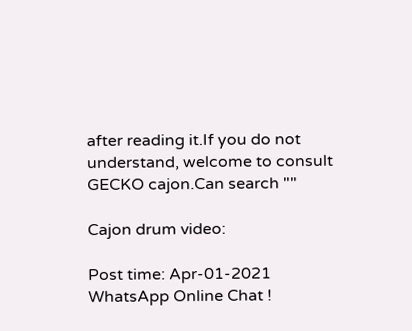after reading it.If you do not understand, welcome to consult GECKO cajon.Can search ""

Cajon drum video:

Post time: Apr-01-2021
WhatsApp Online Chat !